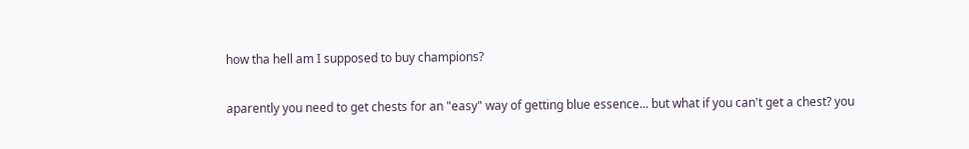how tha hell am I supposed to buy champions?

aparently you need to get chests for an "easy" way of getting blue essence... but what if you can't get a chest? you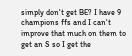simply don't get BE? I have 9 champions ffs and I can't improve that much on them to get an S so I get the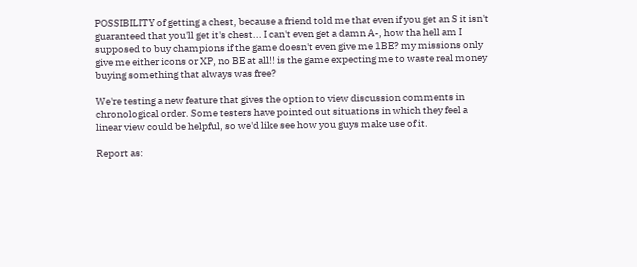POSSIBILITY of getting a chest, because a friend told me that even if you get an S it isn't guaranteed that you'll get it's chest... I can't even get a damn A-, how tha hell am I supposed to buy champions if the game doesn't even give me 1BE? my missions only give me either icons or XP, no BE at all!! is the game expecting me to waste real money buying something that always was free?

We're testing a new feature that gives the option to view discussion comments in chronological order. Some testers have pointed out situations in which they feel a linear view could be helpful, so we'd like see how you guys make use of it.

Report as: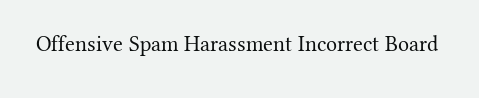Offensive Spam Harassment Incorrect Board